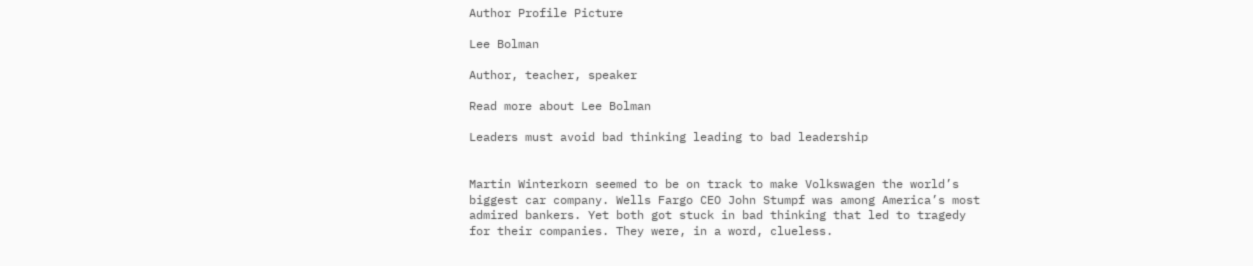Author Profile Picture

Lee Bolman

Author, teacher, speaker

Read more about Lee Bolman

Leaders must avoid bad thinking leading to bad leadership


Martin Winterkorn seemed to be on track to make Volkswagen the world’s biggest car company. Wells Fargo CEO John Stumpf was among America’s most admired bankers. Yet both got stuck in bad thinking that led to tragedy for their companies. They were, in a word, clueless.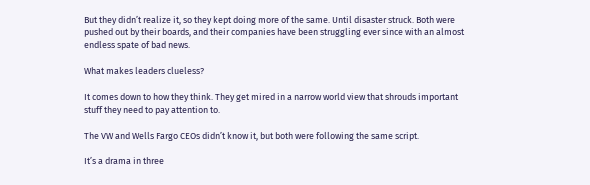But they didn’t realize it, so they kept doing more of the same. Until disaster struck. Both were pushed out by their boards, and their companies have been struggling ever since with an almost endless spate of bad news.

What makes leaders clueless?

It comes down to how they think. They get mired in a narrow world view that shrouds important stuff they need to pay attention to.

The VW and Wells Fargo CEOs didn’t know it, but both were following the same script.

It’s a drama in three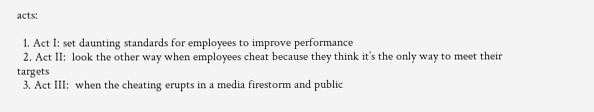acts:

  1. Act I: set daunting standards for employees to improve performance
  2. Act II:  look the other way when employees cheat because they think it’s the only way to meet their targets
  3. Act III:  when the cheating erupts in a media firestorm and public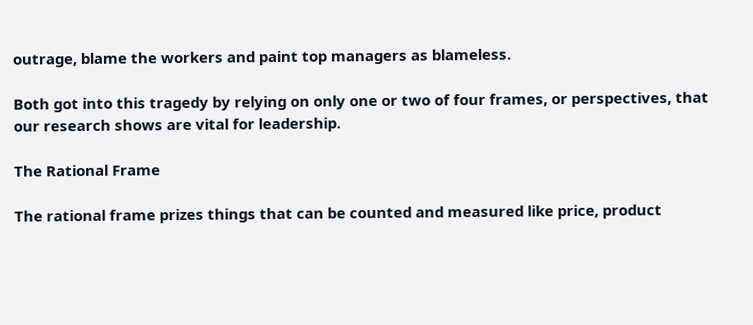outrage, blame the workers and paint top managers as blameless.

Both got into this tragedy by relying on only one or two of four frames, or perspectives, that our research shows are vital for leadership.

The Rational Frame

The rational frame prizes things that can be counted and measured like price, product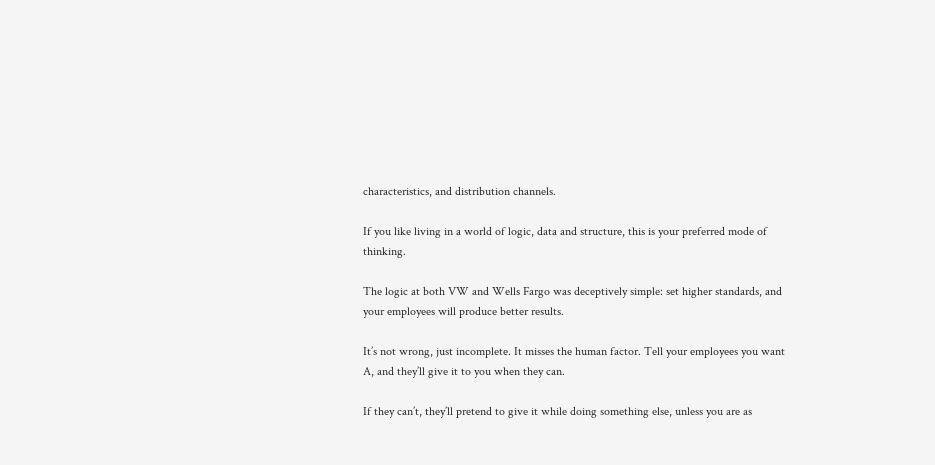characteristics, and distribution channels.

If you like living in a world of logic, data and structure, this is your preferred mode of thinking.

The logic at both VW and Wells Fargo was deceptively simple: set higher standards, and your employees will produce better results.

It’s not wrong, just incomplete. It misses the human factor. Tell your employees you want A, and they’ll give it to you when they can.

If they can’t, they’ll pretend to give it while doing something else, unless you are as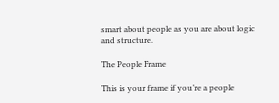smart about people as you are about logic and structure.

The People Frame

This is your frame if you’re a people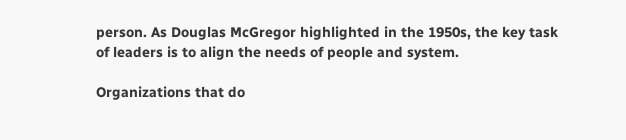person. As Douglas McGregor highlighted in the 1950s, the key task of leaders is to align the needs of people and system.

Organizations that do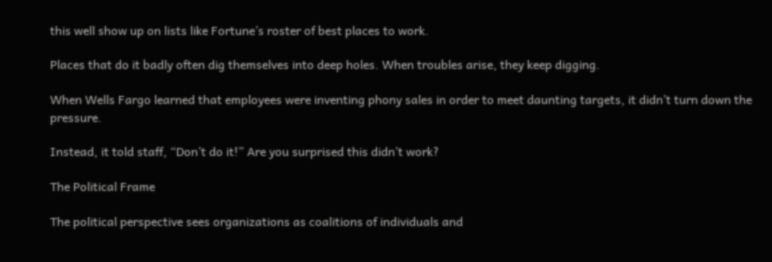this well show up on lists like Fortune’s roster of best places to work.

Places that do it badly often dig themselves into deep holes. When troubles arise, they keep digging.

When Wells Fargo learned that employees were inventing phony sales in order to meet daunting targets, it didn’t turn down the pressure.

Instead, it told staff, “Don’t do it!” Are you surprised this didn’t work?

The Political Frame

The political perspective sees organizations as coalitions of individuals and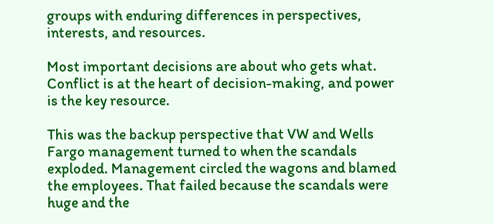groups with enduring differences in perspectives, interests, and resources.

Most important decisions are about who gets what. Conflict is at the heart of decision-making, and power is the key resource.

This was the backup perspective that VW and Wells Fargo management turned to when the scandals exploded. Management circled the wagons and blamed the employees. That failed because the scandals were huge and the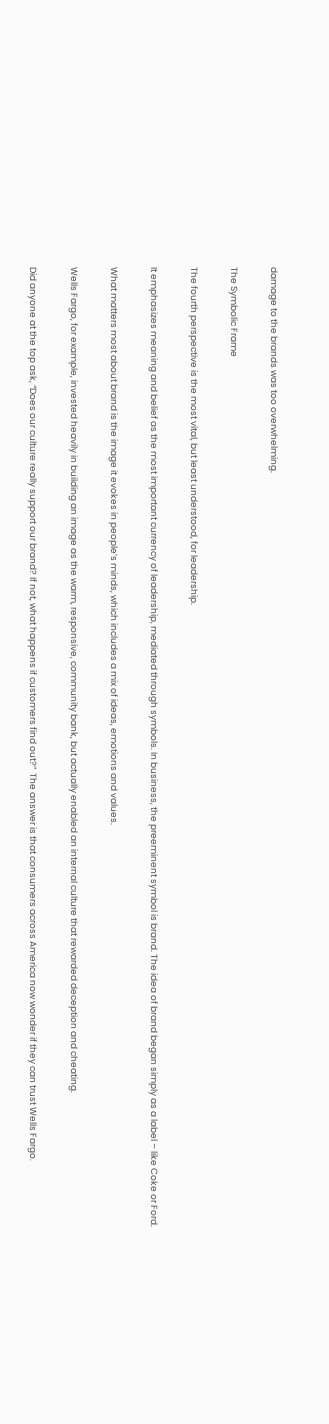damage to the brands was too overwhelming.

The Symbolic Frame

The fourth perspective is the most vital, but least understood, for leadership.

It emphasizes meaning and belief as the most important currency of leadership, mediated through symbols. In business, the preeminent symbol is brand. The idea of brand began simply as a label – like Coke or Ford.

What matters most about brand is the image it evokes in people’s minds, which includes a mix of ideas, emotions and values.

Wells Fargo, for example, invested heavily in building an image as the warm, responsive, community bank, but actually enabled an internal culture that rewarded deception and cheating.

Did anyone at the top ask, “Does our culture really support our brand? If not, what happens if customers find out?”  The answer is that consumers across America now wonder if they can trust Wells Fargo.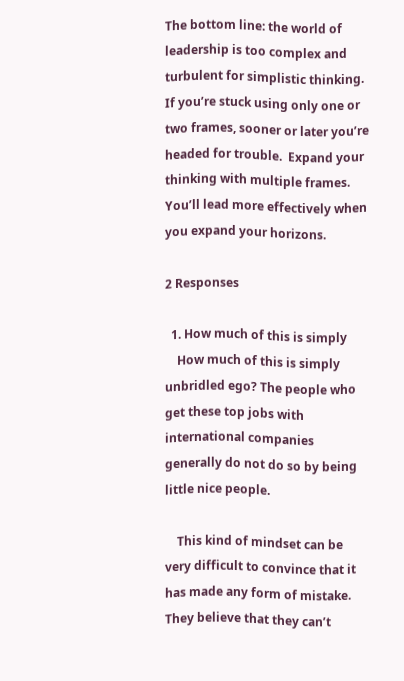The bottom line: the world of leadership is too complex and turbulent for simplistic thinking. If you’re stuck using only one or two frames, sooner or later you’re headed for trouble.  Expand your thinking with multiple frames. You’ll lead more effectively when you expand your horizons.

2 Responses

  1. How much of this is simply
    How much of this is simply unbridled ego? The people who get these top jobs with international companies generally do not do so by being little nice people.

    This kind of mindset can be very difficult to convince that it has made any form of mistake. They believe that they can’t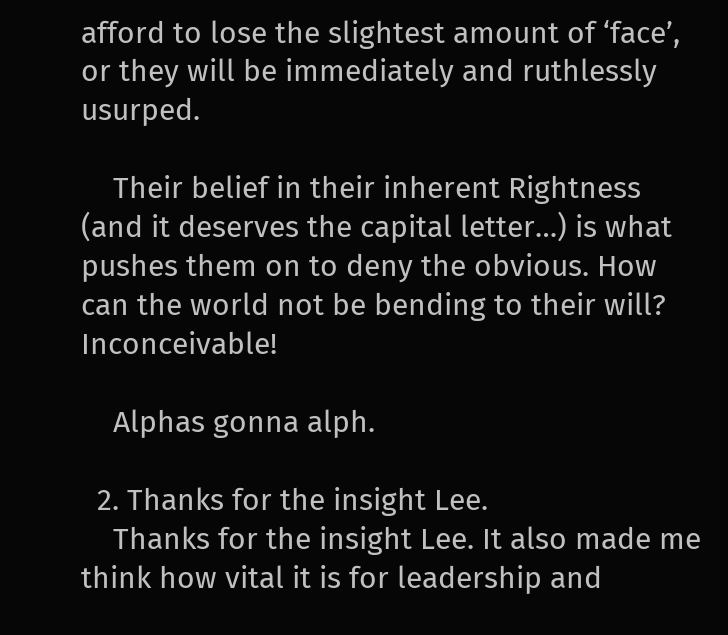afford to lose the slightest amount of ‘face’, or they will be immediately and ruthlessly usurped.

    Their belief in their inherent Rightness (and it deserves the capital letter…) is what pushes them on to deny the obvious. How can the world not be bending to their will? Inconceivable!

    Alphas gonna alph.

  2. Thanks for the insight Lee.
    Thanks for the insight Lee. It also made me think how vital it is for leadership and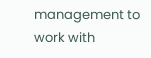management to work with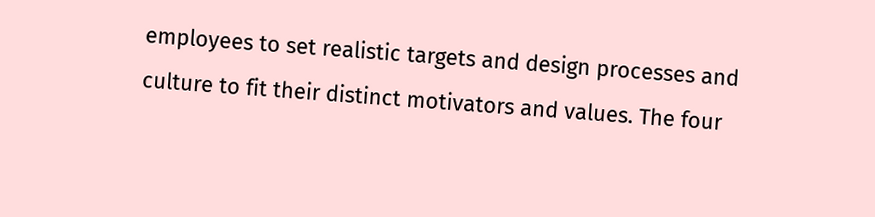employees to set realistic targets and design processes and culture to fit their distinct motivators and values. The four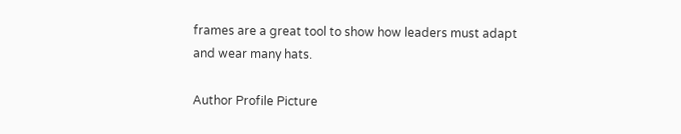frames are a great tool to show how leaders must adapt and wear many hats.

Author Profile Picture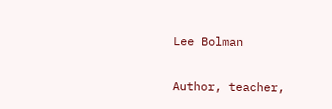Lee Bolman

Author, teacher,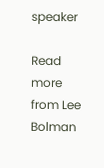speaker

Read more from Lee Bolman